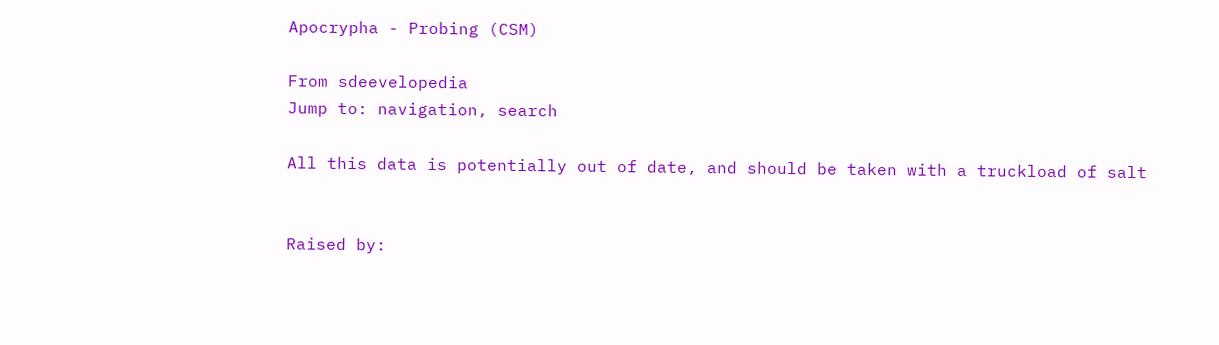Apocrypha - Probing (CSM)

From sdeevelopedia
Jump to: navigation, search

All this data is potentially out of date, and should be taken with a truckload of salt


Raised by: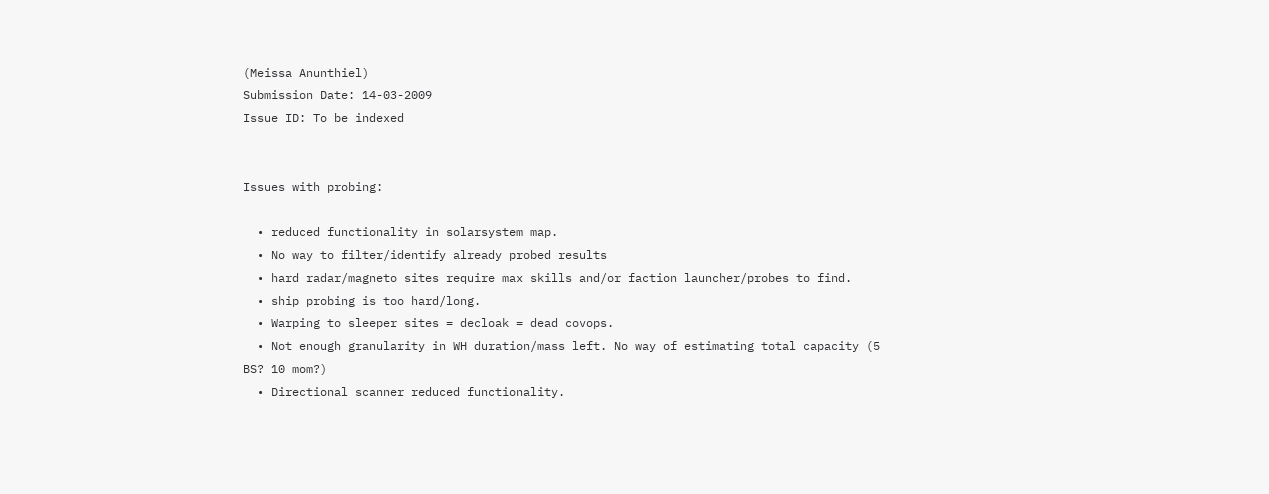(Meissa Anunthiel)
Submission Date: 14-03-2009
Issue ID: To be indexed


Issues with probing:

  • reduced functionality in solarsystem map.
  • No way to filter/identify already probed results
  • hard radar/magneto sites require max skills and/or faction launcher/probes to find.
  • ship probing is too hard/long.
  • Warping to sleeper sites = decloak = dead covops.
  • Not enough granularity in WH duration/mass left. No way of estimating total capacity (5 BS? 10 mom?)
  • Directional scanner reduced functionality.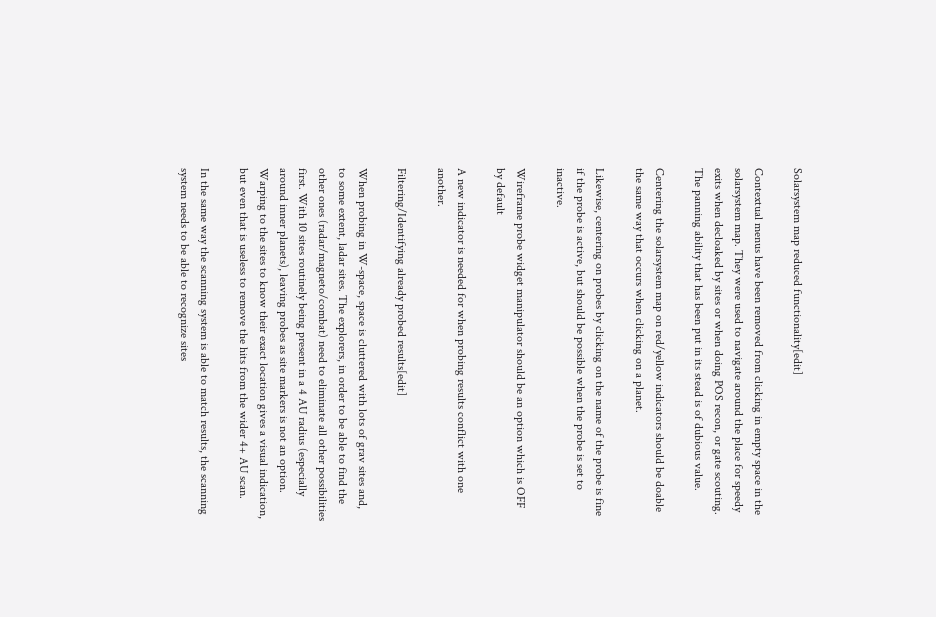Solarsystem map reduced functionality[edit]

Contextual menus have been removed from clicking in empty space in the solarsystem map. They were used to navigate around the place for speedy exits when decloaked by sites or when doing POS recon, or gate scouting. The panning ability that has been put in its stead is of dubious value.

Centering the solarsystem map on red/yellow indicators should be doable the same way that occurs when clicking on a planet.

Likewise, centering on probes by clicking on the name of the probe is fine if the probe is active, but should be possible when the probe is set to inactive.

Wireframe probe widget manipulator should be an option which is OFF by default

A new indicator is needed for when probing results conflict with one another.

Filtering/Identifying already probed results[edit]

When probing in W-space, space is cluttered with lots of grav sites and, to some extent, ladar sites. The explorers, in order to be able to find the other ones (radar/magneto/combat) need to eliminate all other possibilities first. With 10 sites routinely being present in a 4 AU radius (especially around inner planets), leaving probes as site markers is not an option. Warping to the sites to know their exact location gives a visual indication, but even that is useless to remove the hits from the wider 4+ AU scan.

In the same way the scanning system is able to match results, the scanning system needs to be able to recognize sites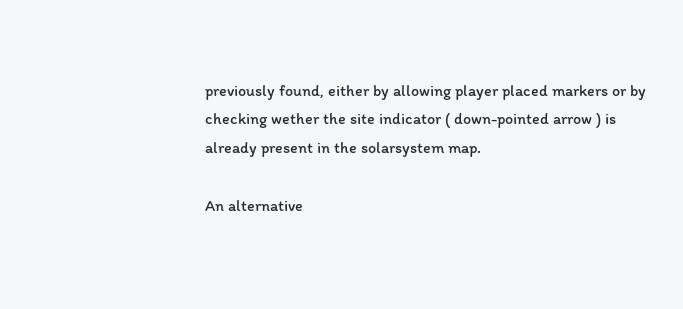previously found, either by allowing player placed markers or by checking wether the site indicator ( down-pointed arrow ) is already present in the solarsystem map.

An alternative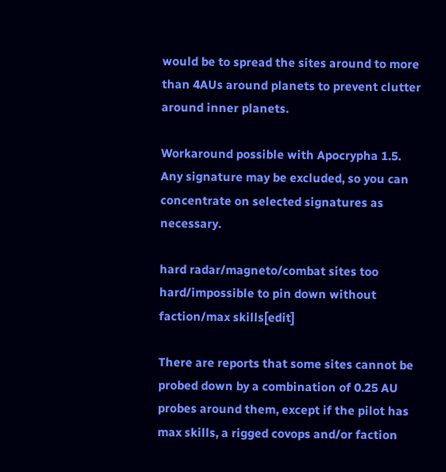would be to spread the sites around to more than 4AUs around planets to prevent clutter around inner planets.

Workaround possible with Apocrypha 1.5. Any signature may be excluded, so you can concentrate on selected signatures as necessary.

hard radar/magneto/combat sites too hard/impossible to pin down without faction/max skills[edit]

There are reports that some sites cannot be probed down by a combination of 0.25 AU probes around them, except if the pilot has max skills, a rigged covops and/or faction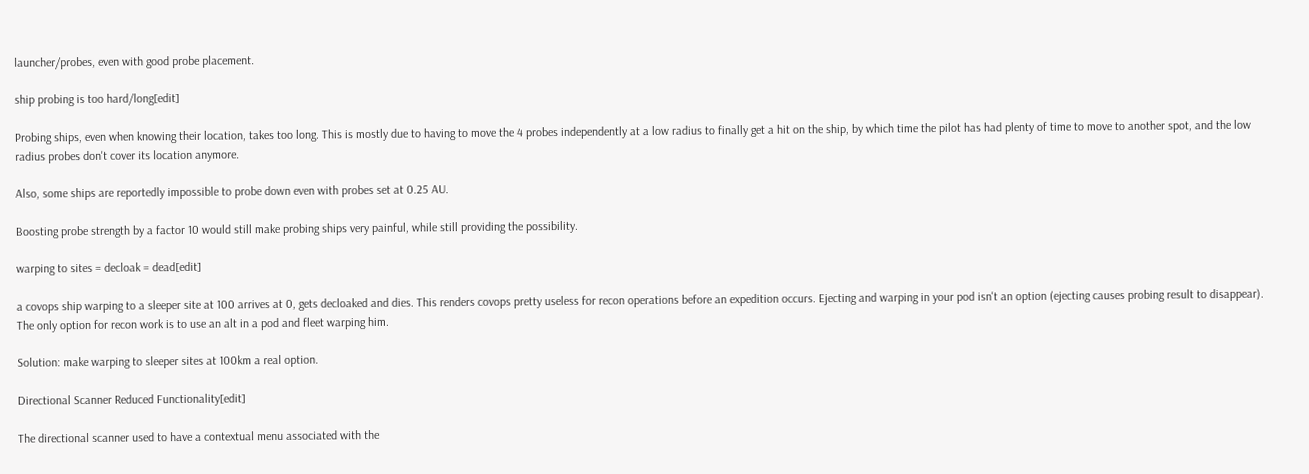launcher/probes, even with good probe placement.

ship probing is too hard/long[edit]

Probing ships, even when knowing their location, takes too long. This is mostly due to having to move the 4 probes independently at a low radius to finally get a hit on the ship, by which time the pilot has had plenty of time to move to another spot, and the low radius probes don't cover its location anymore.

Also, some ships are reportedly impossible to probe down even with probes set at 0.25 AU.

Boosting probe strength by a factor 10 would still make probing ships very painful, while still providing the possibility.

warping to sites = decloak = dead[edit]

a covops ship warping to a sleeper site at 100 arrives at 0, gets decloaked and dies. This renders covops pretty useless for recon operations before an expedition occurs. Ejecting and warping in your pod isn't an option (ejecting causes probing result to disappear). The only option for recon work is to use an alt in a pod and fleet warping him.

Solution: make warping to sleeper sites at 100km a real option.

Directional Scanner Reduced Functionality[edit]

The directional scanner used to have a contextual menu associated with the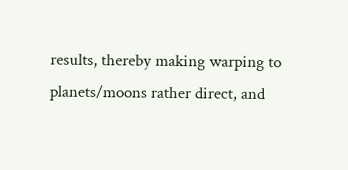results, thereby making warping to planets/moons rather direct, and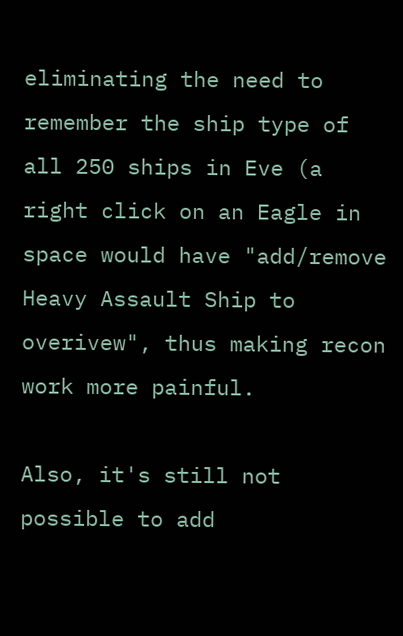eliminating the need to remember the ship type of all 250 ships in Eve (a right click on an Eagle in space would have "add/remove Heavy Assault Ship to overivew", thus making recon work more painful.

Also, it's still not possible to add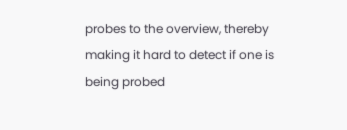probes to the overview, thereby making it hard to detect if one is being probed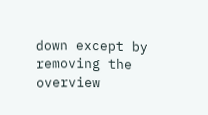down except by removing the overview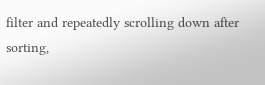filter and repeatedly scrolling down after sorting,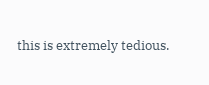this is extremely tedious.